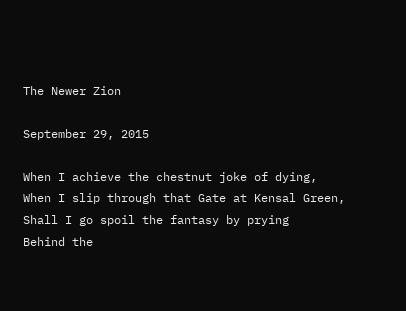The Newer Zion

September 29, 2015

When I achieve the chestnut joke of dying,
When I slip through that Gate at Kensal Green,
Shall I go spoil the fantasy by prying
Behind the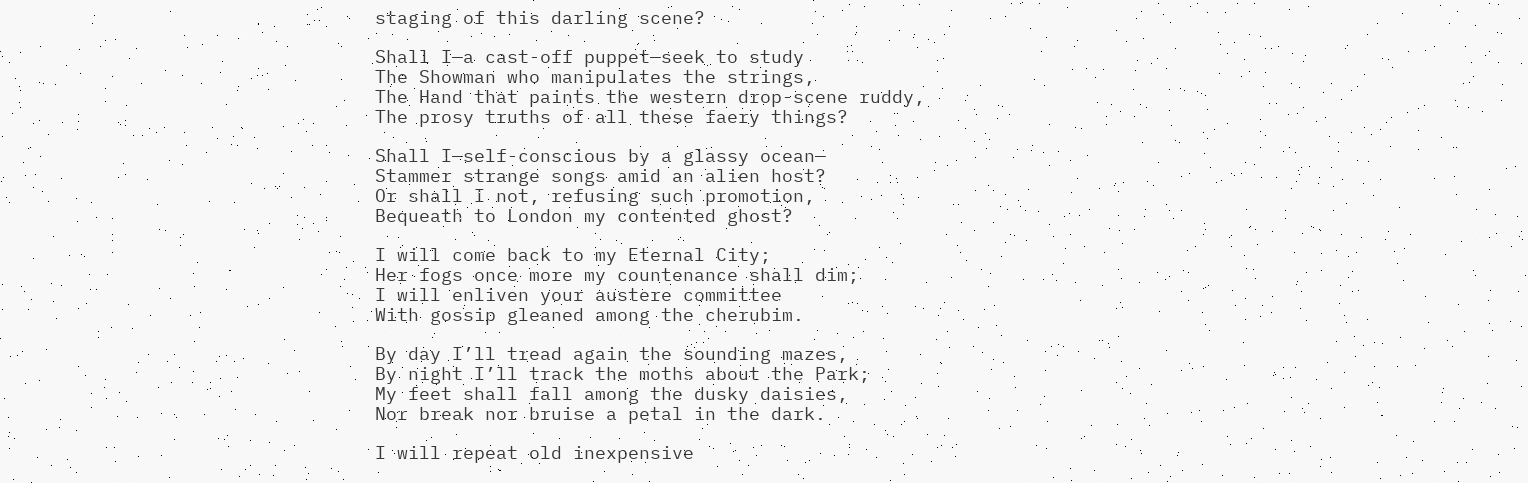staging of this darling scene?

Shall I—a cast-off puppet—seek to study
The Showman who manipulates the strings,
The Hand that paints the western drop-scene ruddy,
The prosy truths of all these faery things?

Shall I—self-conscious by a glassy ocean—
Stammer strange songs amid an alien host?
Or shall I not, refusing such promotion,
Bequeath to London my contented ghost?

I will come back to my Eternal City;
Her fogs once more my countenance shall dim;
I will enliven your austere committee
With gossip gleaned among the cherubim.

By day I’ll tread again the sounding mazes,
By night I’ll track the moths about the Park;
My feet shall fall among the dusky daisies,
Nor break nor bruise a petal in the dark.

I will repeat old inexpensive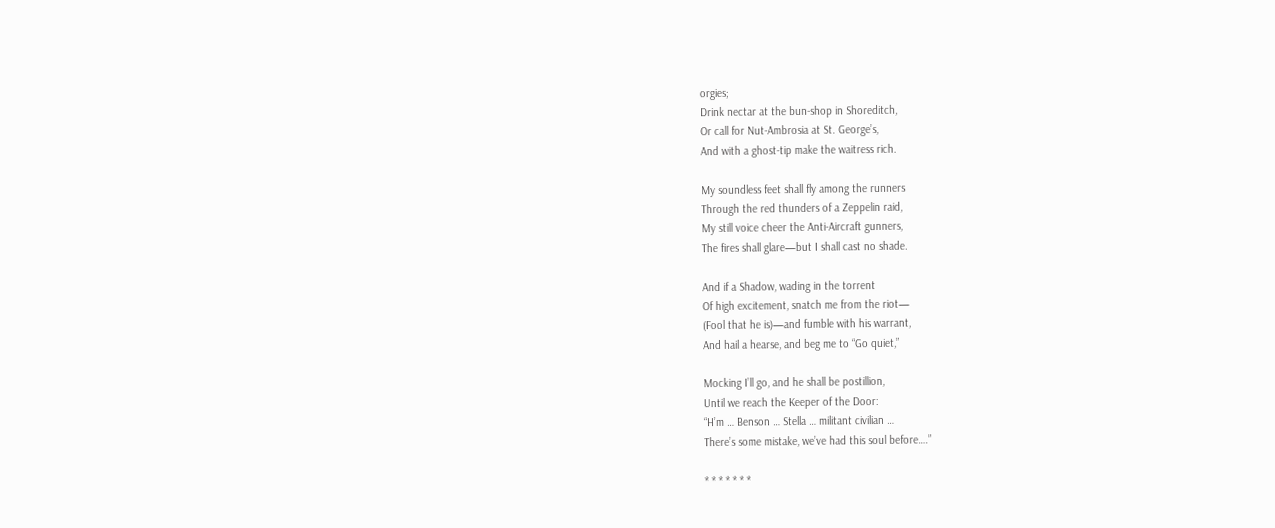orgies;
Drink nectar at the bun-shop in Shoreditch,
Or call for Nut-Ambrosia at St. George’s,
And with a ghost-tip make the waitress rich.

My soundless feet shall fly among the runners
Through the red thunders of a Zeppelin raid,
My still voice cheer the Anti-Aircraft gunners,
The fires shall glare—but I shall cast no shade.

And if a Shadow, wading in the torrent
Of high excitement, snatch me from the riot—
(Fool that he is)—and fumble with his warrant,
And hail a hearse, and beg me to “Go quiet,”

Mocking I’ll go, and he shall be postillion,
Until we reach the Keeper of the Door:
“H’m … Benson … Stella … militant civilian …
There’s some mistake, we’ve had this soul before….”

* * * * * * *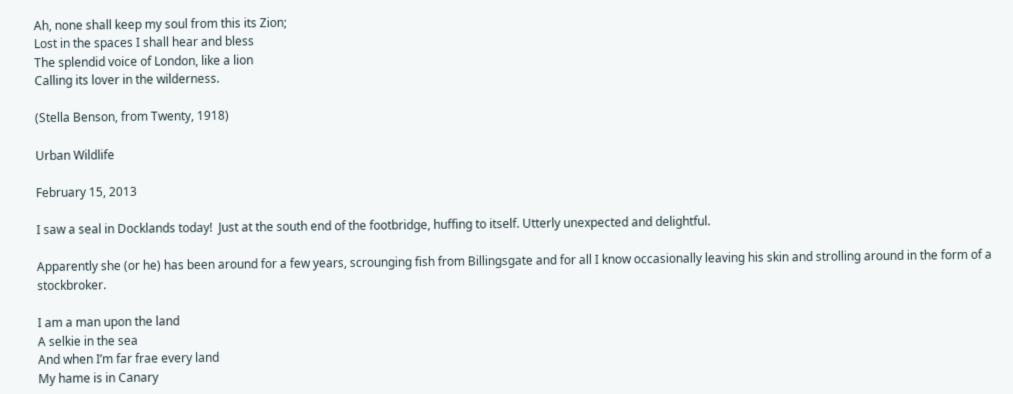Ah, none shall keep my soul from this its Zion;
Lost in the spaces I shall hear and bless
The splendid voice of London, like a lion
Calling its lover in the wilderness.

(Stella Benson, from Twenty, 1918)

Urban Wildlife

February 15, 2013

I saw a seal in Docklands today!  Just at the south end of the footbridge, huffing to itself. Utterly unexpected and delightful.

Apparently she (or he) has been around for a few years, scrounging fish from Billingsgate and for all I know occasionally leaving his skin and strolling around in the form of a stockbroker.

I am a man upon the land
A selkie in the sea
And when I’m far frae every land
My hame is in Canary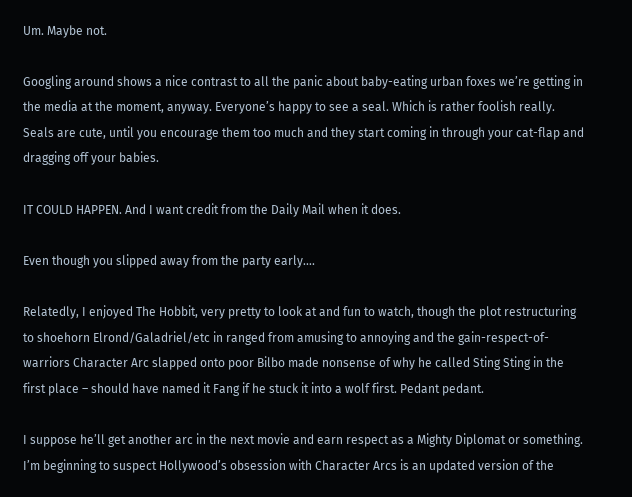Um. Maybe not.

Googling around shows a nice contrast to all the panic about baby-eating urban foxes we’re getting in the media at the moment, anyway. Everyone’s happy to see a seal. Which is rather foolish really. Seals are cute, until you encourage them too much and they start coming in through your cat-flap and dragging off your babies.

IT COULD HAPPEN. And I want credit from the Daily Mail when it does.

Even though you slipped away from the party early….

Relatedly, I enjoyed The Hobbit, very pretty to look at and fun to watch, though the plot restructuring to shoehorn Elrond/Galadriel/etc in ranged from amusing to annoying and the gain-respect-of-warriors Character Arc slapped onto poor Bilbo made nonsense of why he called Sting Sting in the first place – should have named it Fang if he stuck it into a wolf first. Pedant pedant.

I suppose he’ll get another arc in the next movie and earn respect as a Mighty Diplomat or something. I’m beginning to suspect Hollywood’s obsession with Character Arcs is an updated version of the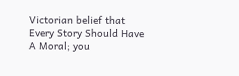Victorian belief that Every Story Should Have A Moral; you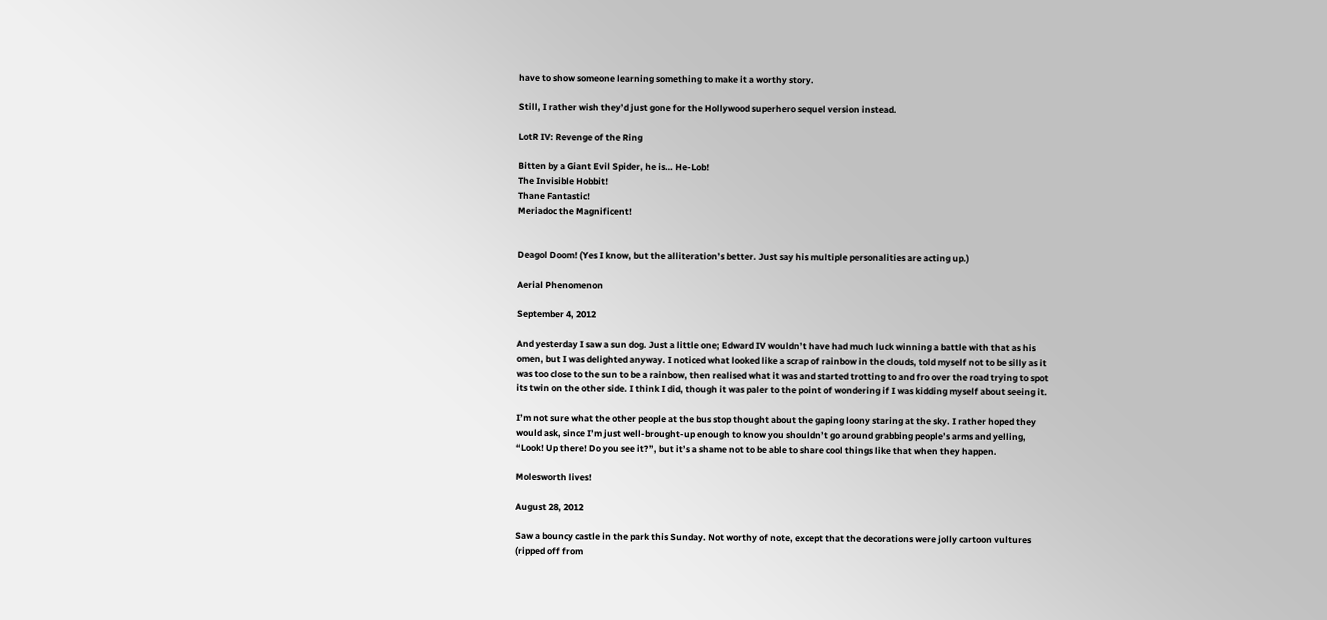have to show someone learning something to make it a worthy story.

Still, I rather wish they’d just gone for the Hollywood superhero sequel version instead.

LotR IV: Revenge of the Ring

Bitten by a Giant Evil Spider, he is… He-Lob!
The Invisible Hobbit!
Thane Fantastic!
Meriadoc the Magnificent!


Deagol Doom! (Yes I know, but the alliteration’s better. Just say his multiple personalities are acting up.)

Aerial Phenomenon

September 4, 2012

And yesterday I saw a sun dog. Just a little one; Edward IV wouldn’t have had much luck winning a battle with that as his omen, but I was delighted anyway. I noticed what looked like a scrap of rainbow in the clouds, told myself not to be silly as it was too close to the sun to be a rainbow, then realised what it was and started trotting to and fro over the road trying to spot its twin on the other side. I think I did, though it was paler to the point of wondering if I was kidding myself about seeing it.

I’m not sure what the other people at the bus stop thought about the gaping loony staring at the sky. I rather hoped they would ask, since I’m just well-brought-up enough to know you shouldn’t go around grabbing people’s arms and yelling, “Look! Up there! Do you see it?”, but it’s a shame not to be able to share cool things like that when they happen.

Molesworth lives!

August 28, 2012

Saw a bouncy castle in the park this Sunday. Not worthy of note, except that the decorations were jolly cartoon vultures (ripped off from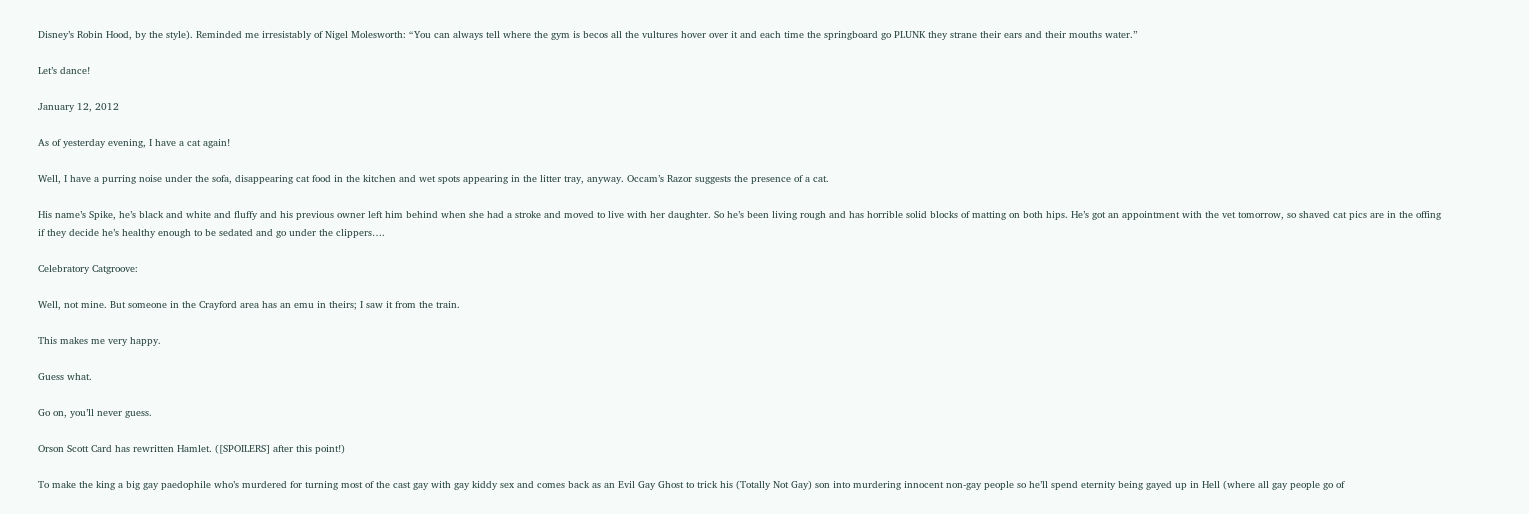Disney’s Robin Hood, by the style). Reminded me irresistably of Nigel Molesworth: “You can always tell where the gym is becos all the vultures hover over it and each time the springboard go PLUNK they strane their ears and their mouths water.”

Let’s dance!

January 12, 2012

As of yesterday evening, I have a cat again!

Well, I have a purring noise under the sofa, disappearing cat food in the kitchen and wet spots appearing in the litter tray, anyway. Occam’s Razor suggests the presence of a cat.

His name’s Spike, he’s black and white and fluffy and his previous owner left him behind when she had a stroke and moved to live with her daughter. So he’s been living rough and has horrible solid blocks of matting on both hips. He’s got an appointment with the vet tomorrow, so shaved cat pics are in the offing if they decide he’s healthy enough to be sedated and go under the clippers….

Celebratory Catgroove:

Well, not mine. But someone in the Crayford area has an emu in theirs; I saw it from the train.

This makes me very happy.

Guess what.

Go on, you’ll never guess.

Orson Scott Card has rewritten Hamlet. ([SPOILERS] after this point!)

To make the king a big gay paedophile who’s murdered for turning most of the cast gay with gay kiddy sex and comes back as an Evil Gay Ghost to trick his (Totally Not Gay) son into murdering innocent non-gay people so he’ll spend eternity being gayed up in Hell (where all gay people go of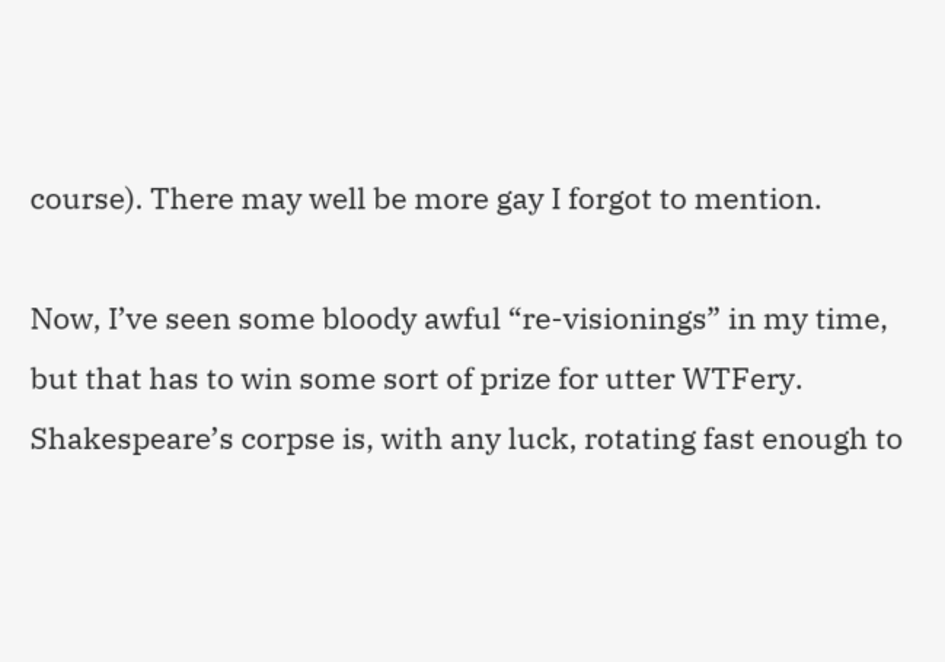course). There may well be more gay I forgot to mention.

Now, I’ve seen some bloody awful “re-visionings” in my time, but that has to win some sort of prize for utter WTFery. Shakespeare’s corpse is, with any luck, rotating fast enough to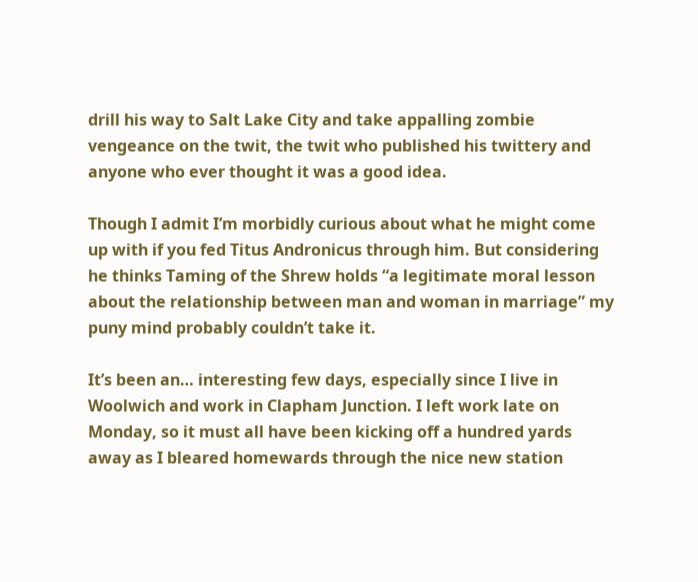drill his way to Salt Lake City and take appalling zombie vengeance on the twit, the twit who published his twittery and anyone who ever thought it was a good idea.

Though I admit I’m morbidly curious about what he might come up with if you fed Titus Andronicus through him. But considering he thinks Taming of the Shrew holds “a legitimate moral lesson about the relationship between man and woman in marriage” my puny mind probably couldn’t take it.

It’s been an… interesting few days, especially since I live in Woolwich and work in Clapham Junction. I left work late on Monday, so it must all have been kicking off a hundred yards away as I bleared homewards through the nice new station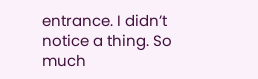entrance. I didn’t notice a thing. So much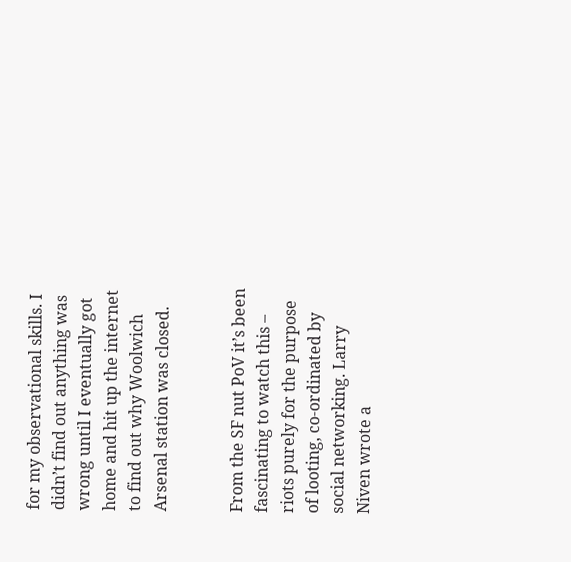for my observational skills. I didn’t find out anything was wrong until I eventually got home and hit up the internet to find out why Woolwich Arsenal station was closed.


From the SF nut PoV it’s been fascinating to watch this – riots purely for the purpose of looting, co-ordinated by social networking. Larry Niven wrote a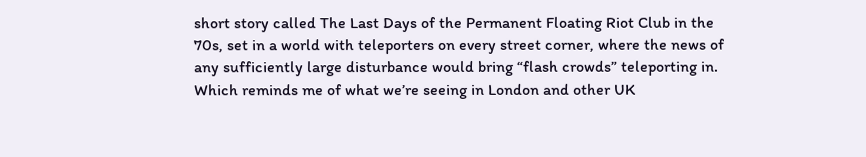short story called The Last Days of the Permanent Floating Riot Club in the 70s, set in a world with teleporters on every street corner, where the news of any sufficiently large disturbance would bring “flash crowds” teleporting in. Which reminds me of what we’re seeing in London and other UK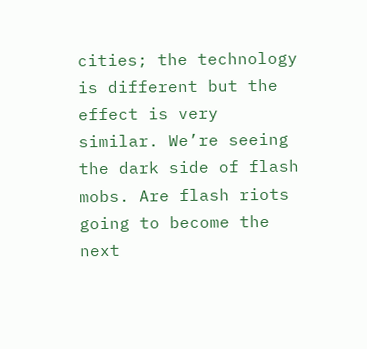cities; the technology is different but the effect is very similar. We’re seeing the dark side of flash mobs. Are flash riots going to become the next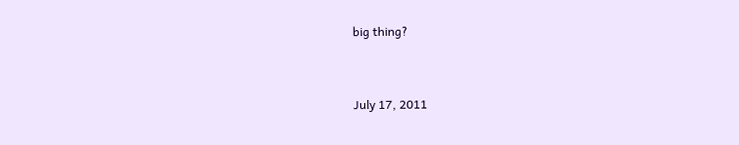big thing?


July 17, 2011